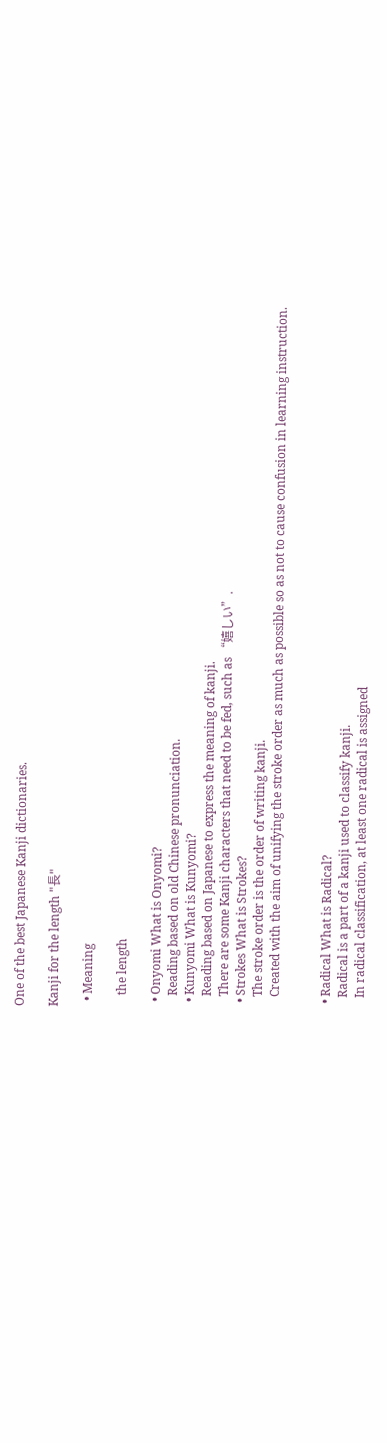One of the best Japanese Kanji dictionaries.

Kanji for the length "長"

  • Meaning

    the length

  • Onyomi What is Onyomi?
    Reading based on old Chinese pronunciation.
  • Kunyomi What is Kunyomi?
    Reading based on Japanese to express the meaning of kanji.
    There are some Kanji characters that need to be fed, such as “嬉しい”.
  • Strokes What is Strokes?
    The stroke order is the order of writing kanji.
    Created with the aim of unifying the stroke order as much as possible so as not to cause confusion in learning instruction.


  • Radical What is Radical?
    Radical is a part of a kanji used to classify kanji.
    In radical classification, at least one radical is assigned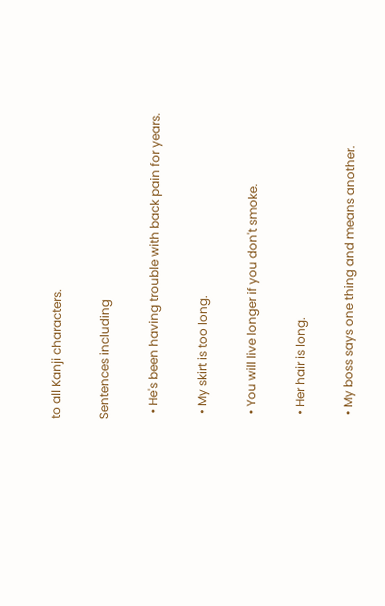to all Kanji characters.

Sentences including

  • He's been having trouble with back pain for years.

  • My skirt is too long.

  • You will live longer if you don't smoke.

  • Her hair is long.

  • My boss says one thing and means another.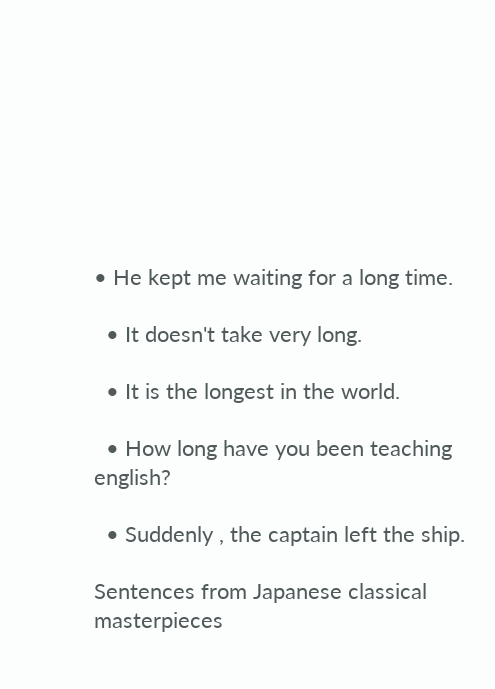• He kept me waiting for a long time.

  • It doesn't take very long.

  • It is the longest in the world.

  • How long have you been teaching english?

  • Suddenly , the captain left the ship.

Sentences from Japanese classical masterpieces